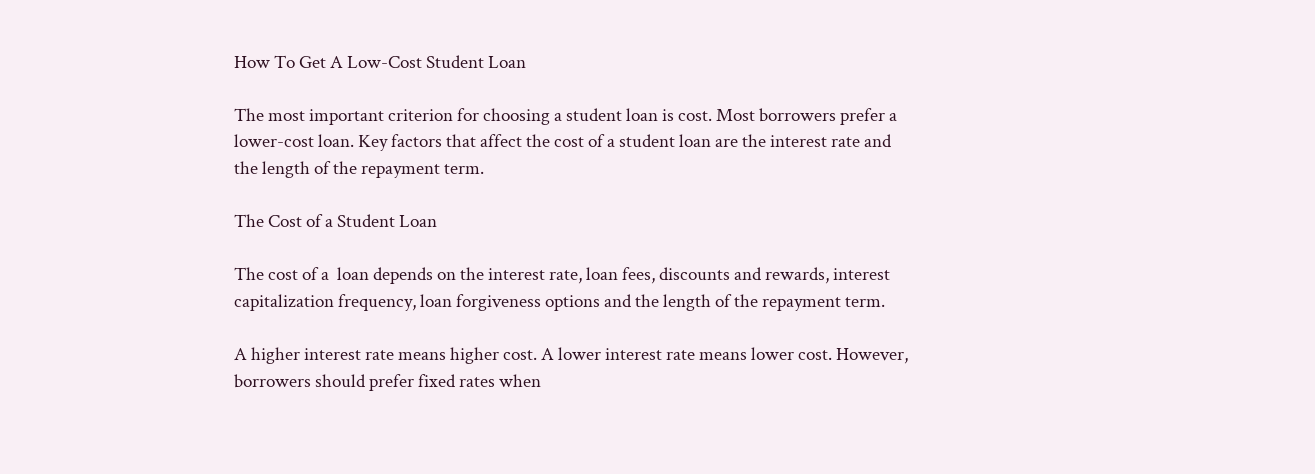How To Get A Low-Cost Student Loan

The most important criterion for choosing a student loan is cost. Most borrowers prefer a lower-cost loan. Key factors that affect the cost of a student loan are the interest rate and the length of the repayment term.

The Cost of a Student Loan

The cost of a  loan depends on the interest rate, loan fees, discounts and rewards, interest capitalization frequency, loan forgiveness options and the length of the repayment term.

A higher interest rate means higher cost. A lower interest rate means lower cost. However, borrowers should prefer fixed rates when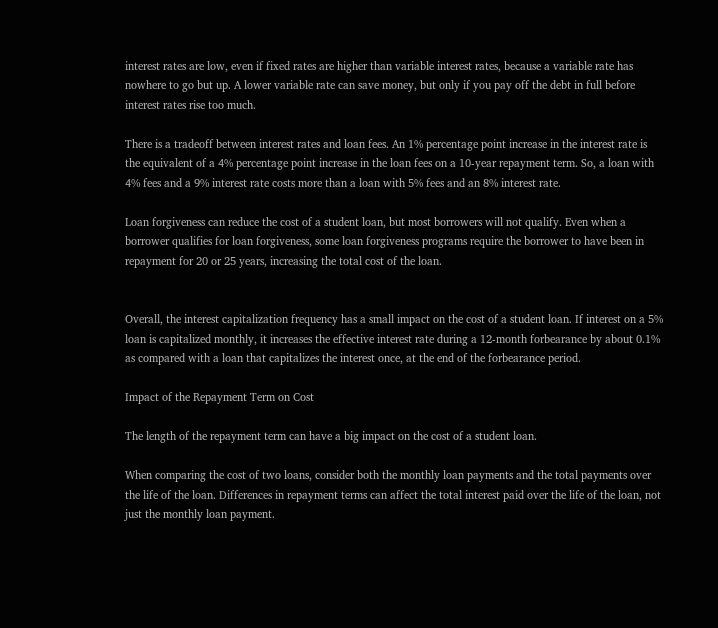interest rates are low, even if fixed rates are higher than variable interest rates, because a variable rate has nowhere to go but up. A lower variable rate can save money, but only if you pay off the debt in full before interest rates rise too much.

There is a tradeoff between interest rates and loan fees. An 1% percentage point increase in the interest rate is the equivalent of a 4% percentage point increase in the loan fees on a 10-year repayment term. So, a loan with 4% fees and a 9% interest rate costs more than a loan with 5% fees and an 8% interest rate.

Loan forgiveness can reduce the cost of a student loan, but most borrowers will not qualify. Even when a borrower qualifies for loan forgiveness, some loan forgiveness programs require the borrower to have been in repayment for 20 or 25 years, increasing the total cost of the loan.


Overall, the interest capitalization frequency has a small impact on the cost of a student loan. If interest on a 5% loan is capitalized monthly, it increases the effective interest rate during a 12-month forbearance by about 0.1% as compared with a loan that capitalizes the interest once, at the end of the forbearance period.

Impact of the Repayment Term on Cost

The length of the repayment term can have a big impact on the cost of a student loan.

When comparing the cost of two loans, consider both the monthly loan payments and the total payments over the life of the loan. Differences in repayment terms can affect the total interest paid over the life of the loan, not just the monthly loan payment.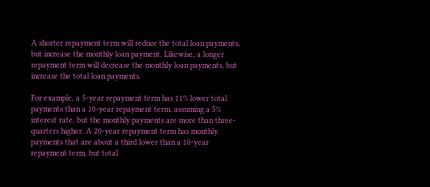A shorter repayment term will reduce the total loan payments, but increase the monthly loan payment. Likewise, a longer repayment term will decrease the monthly loan payments, but increase the total loan payments.

For example, a 5-year repayment term has 11% lower total payments than a 10-year repayment term, assuming a 5% interest rate, but the monthly payments are more than three-quarters higher. A 20-year repayment term has monthly payments that are about a third lower than a 10-year repayment term, but total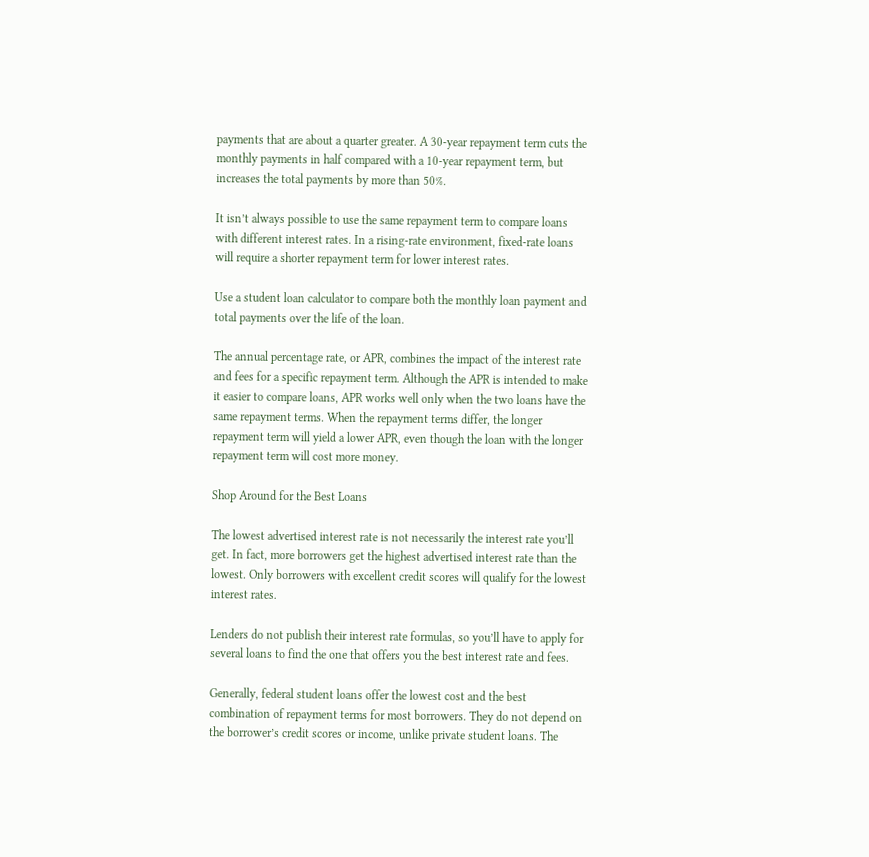payments that are about a quarter greater. A 30-year repayment term cuts the monthly payments in half compared with a 10-year repayment term, but increases the total payments by more than 50%.

It isn’t always possible to use the same repayment term to compare loans with different interest rates. In a rising-rate environment, fixed-rate loans will require a shorter repayment term for lower interest rates.

Use a student loan calculator to compare both the monthly loan payment and total payments over the life of the loan.

The annual percentage rate, or APR, combines the impact of the interest rate and fees for a specific repayment term. Although the APR is intended to make it easier to compare loans, APR works well only when the two loans have the same repayment terms. When the repayment terms differ, the longer repayment term will yield a lower APR, even though the loan with the longer repayment term will cost more money.

Shop Around for the Best Loans

The lowest advertised interest rate is not necessarily the interest rate you’ll get. In fact, more borrowers get the highest advertised interest rate than the lowest. Only borrowers with excellent credit scores will qualify for the lowest interest rates.

Lenders do not publish their interest rate formulas, so you’ll have to apply for several loans to find the one that offers you the best interest rate and fees.

Generally, federal student loans offer the lowest cost and the best combination of repayment terms for most borrowers. They do not depend on the borrower’s credit scores or income, unlike private student loans. The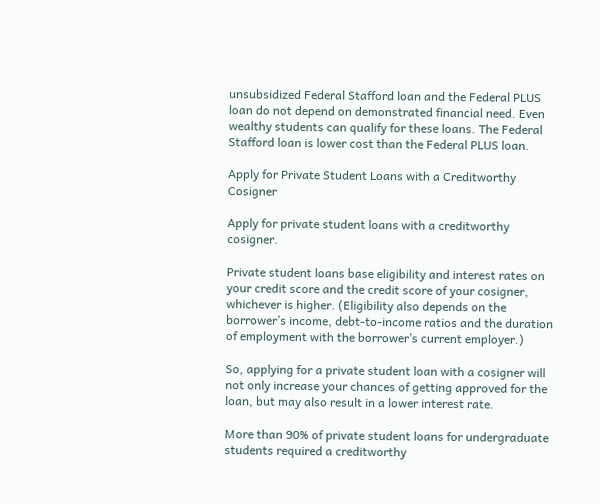unsubsidized Federal Stafford loan and the Federal PLUS loan do not depend on demonstrated financial need. Even wealthy students can qualify for these loans. The Federal Stafford loan is lower cost than the Federal PLUS loan.

Apply for Private Student Loans with a Creditworthy Cosigner

Apply for private student loans with a creditworthy cosigner.

Private student loans base eligibility and interest rates on your credit score and the credit score of your cosigner, whichever is higher. (Eligibility also depends on the borrower’s income, debt-to-income ratios and the duration of employment with the borrower’s current employer.)

So, applying for a private student loan with a cosigner will not only increase your chances of getting approved for the loan, but may also result in a lower interest rate.

More than 90% of private student loans for undergraduate students required a creditworthy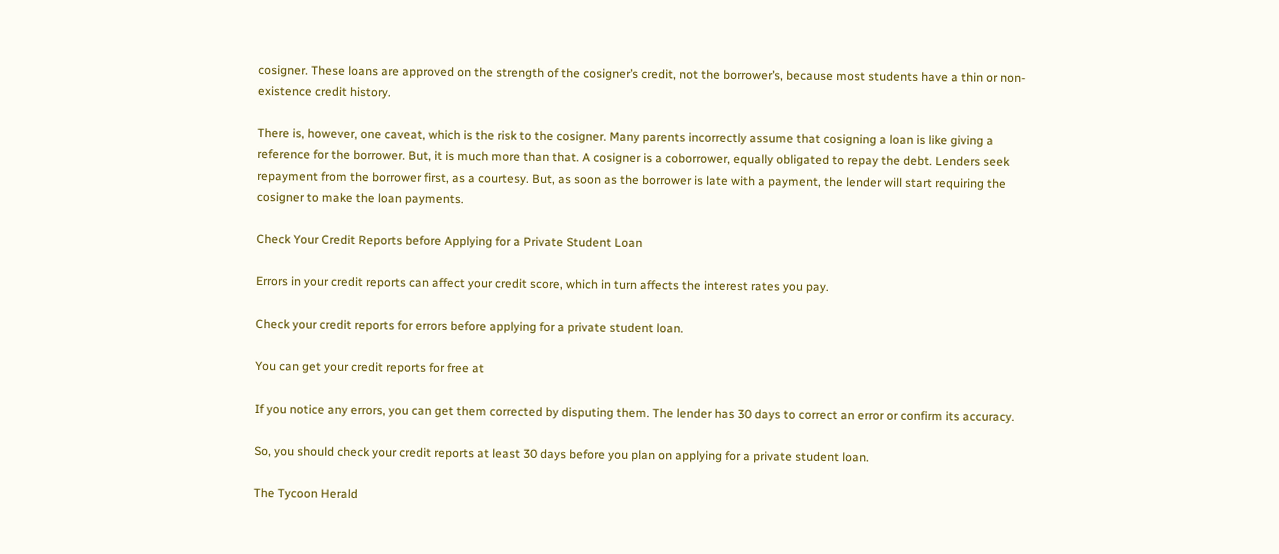cosigner. These loans are approved on the strength of the cosigner’s credit, not the borrower’s, because most students have a thin or non-existence credit history.

There is, however, one caveat, which is the risk to the cosigner. Many parents incorrectly assume that cosigning a loan is like giving a reference for the borrower. But, it is much more than that. A cosigner is a coborrower, equally obligated to repay the debt. Lenders seek repayment from the borrower first, as a courtesy. But, as soon as the borrower is late with a payment, the lender will start requiring the cosigner to make the loan payments.

Check Your Credit Reports before Applying for a Private Student Loan

Errors in your credit reports can affect your credit score, which in turn affects the interest rates you pay.

Check your credit reports for errors before applying for a private student loan.

You can get your credit reports for free at

If you notice any errors, you can get them corrected by disputing them. The lender has 30 days to correct an error or confirm its accuracy.

So, you should check your credit reports at least 30 days before you plan on applying for a private student loan.

The Tycoon Herald